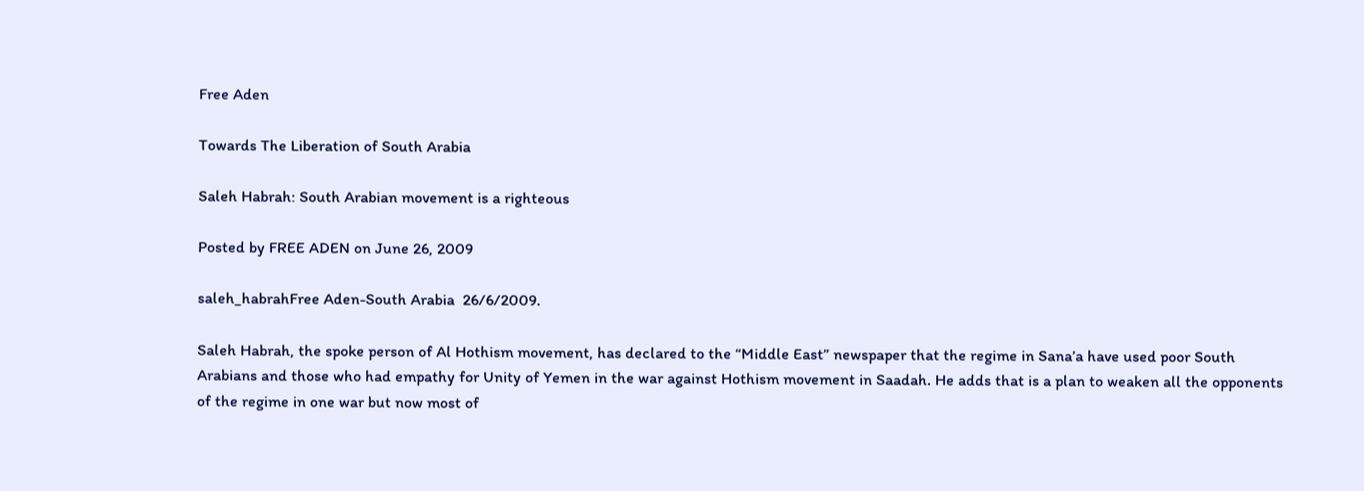Free Aden

Towards The Liberation of South Arabia

Saleh Habrah: South Arabian movement is a righteous

Posted by FREE ADEN on June 26, 2009

saleh_habrahFree Aden-South Arabia  26/6/2009.

Saleh Habrah, the spoke person of Al Hothism movement, has declared to the “Middle East” newspaper that the regime in Sana’a have used poor South Arabians and those who had empathy for Unity of Yemen in the war against Hothism movement in Saadah. He adds that is a plan to weaken all the opponents of the regime in one war but now most of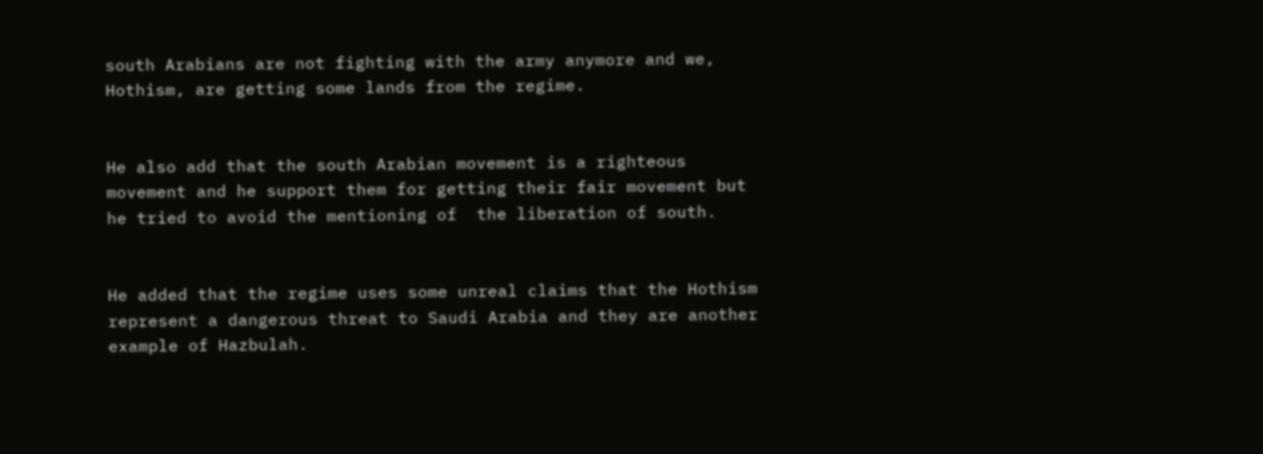south Arabians are not fighting with the army anymore and we, Hothism, are getting some lands from the regime.


He also add that the south Arabian movement is a righteous movement and he support them for getting their fair movement but he tried to avoid the mentioning of  the liberation of south.


He added that the regime uses some unreal claims that the Hothism represent a dangerous threat to Saudi Arabia and they are another example of Hazbulah.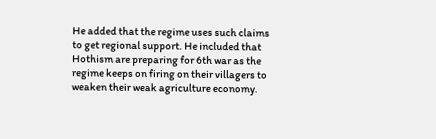He added that the regime uses such claims to get regional support. He included that Hothism are preparing for 6th war as the regime keeps on firing on their villagers to weaken their weak agriculture economy.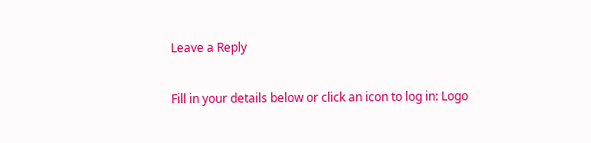Leave a Reply

Fill in your details below or click an icon to log in: Logo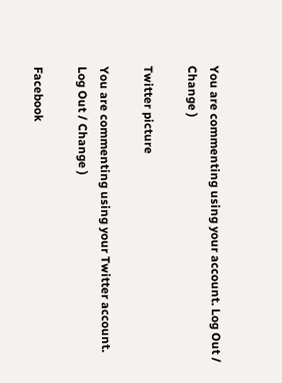You are commenting using your account. Log Out / Change )

Twitter picture

You are commenting using your Twitter account. Log Out / Change )

Facebook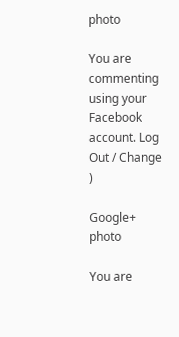photo

You are commenting using your Facebook account. Log Out / Change )

Google+ photo

You are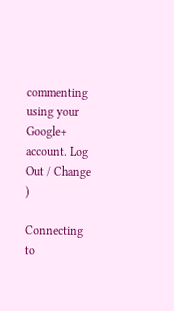commenting using your Google+ account. Log Out / Change )

Connecting to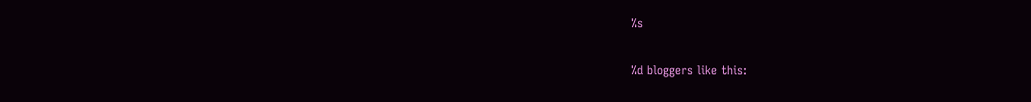%s

%d bloggers like this: